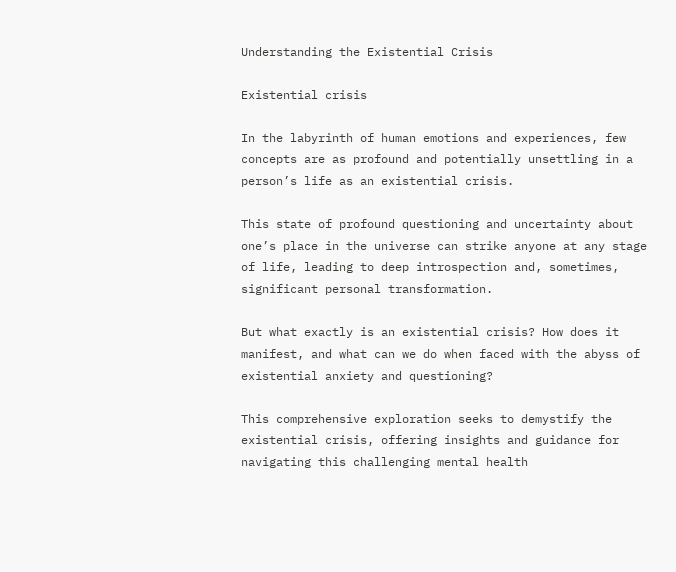Understanding the Existential Crisis

Existential crisis

In the labyrinth of human emotions and experiences, few concepts are as profound and potentially unsettling in a person’s life as an existential crisis.

This state of profound questioning and uncertainty about one’s place in the universe can strike anyone at any stage of life, leading to deep introspection and, sometimes, significant personal transformation.

But what exactly is an existential crisis? How does it manifest, and what can we do when faced with the abyss of existential anxiety and questioning?

This comprehensive exploration seeks to demystify the existential crisis, offering insights and guidance for navigating this challenging mental health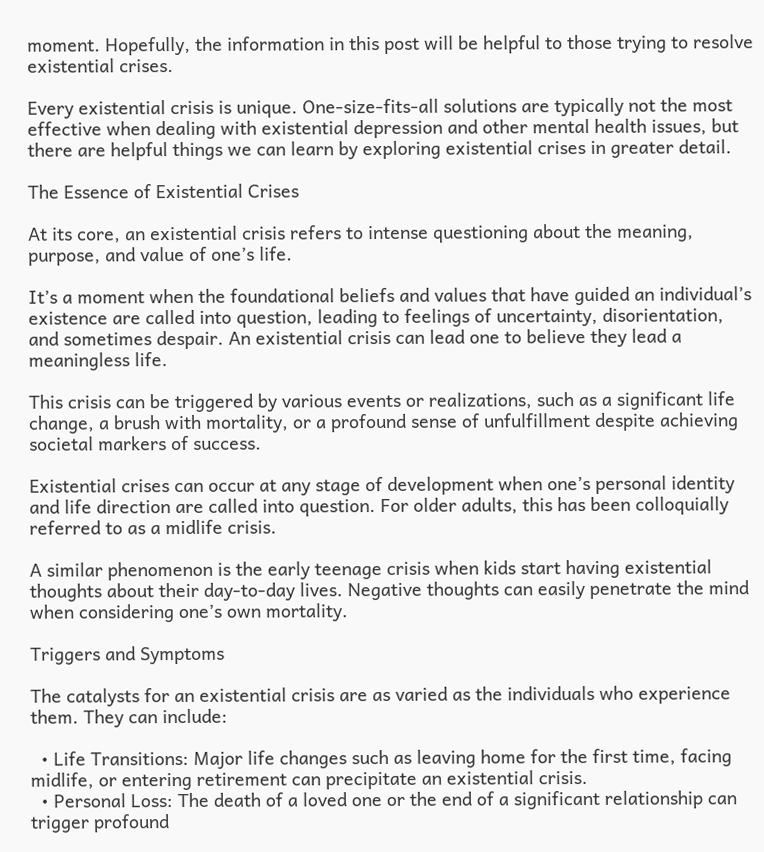moment. Hopefully, the information in this post will be helpful to those trying to resolve existential crises.

Every existential crisis is unique. One-size-fits-all solutions are typically not the most effective when dealing with existential depression and other mental health issues, but there are helpful things we can learn by exploring existential crises in greater detail.

The Essence of Existential Crises

At its core, an existential crisis refers to intense questioning about the meaning, purpose, and value of one’s life.

It’s a moment when the foundational beliefs and values that have guided an individual’s existence are called into question, leading to feelings of uncertainty, disorientation, and sometimes despair. An existential crisis can lead one to believe they lead a meaningless life.

This crisis can be triggered by various events or realizations, such as a significant life change, a brush with mortality, or a profound sense of unfulfillment despite achieving societal markers of success.

Existential crises can occur at any stage of development when one’s personal identity and life direction are called into question. For older adults, this has been colloquially referred to as a midlife crisis.

A similar phenomenon is the early teenage crisis when kids start having existential thoughts about their day-to-day lives. Negative thoughts can easily penetrate the mind when considering one’s own mortality.

Triggers and Symptoms

The catalysts for an existential crisis are as varied as the individuals who experience them. They can include:

  • Life Transitions: Major life changes such as leaving home for the first time, facing midlife, or entering retirement can precipitate an existential crisis.
  • Personal Loss: The death of a loved one or the end of a significant relationship can trigger profound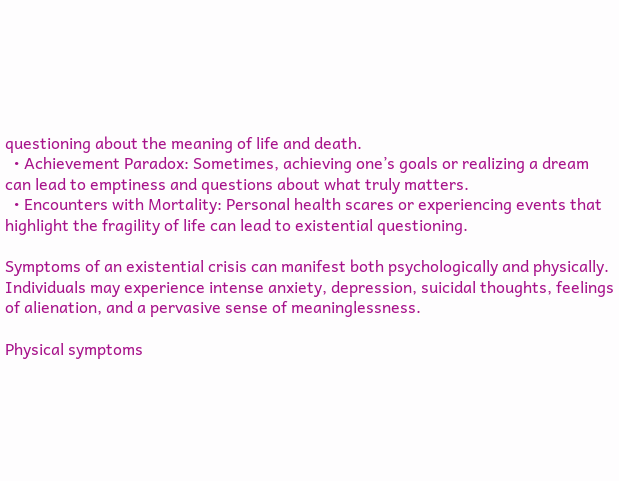questioning about the meaning of life and death.
  • Achievement Paradox: Sometimes, achieving one’s goals or realizing a dream can lead to emptiness and questions about what truly matters.
  • Encounters with Mortality: Personal health scares or experiencing events that highlight the fragility of life can lead to existential questioning.

Symptoms of an existential crisis can manifest both psychologically and physically. Individuals may experience intense anxiety, depression, suicidal thoughts, feelings of alienation, and a pervasive sense of meaninglessness.

Physical symptoms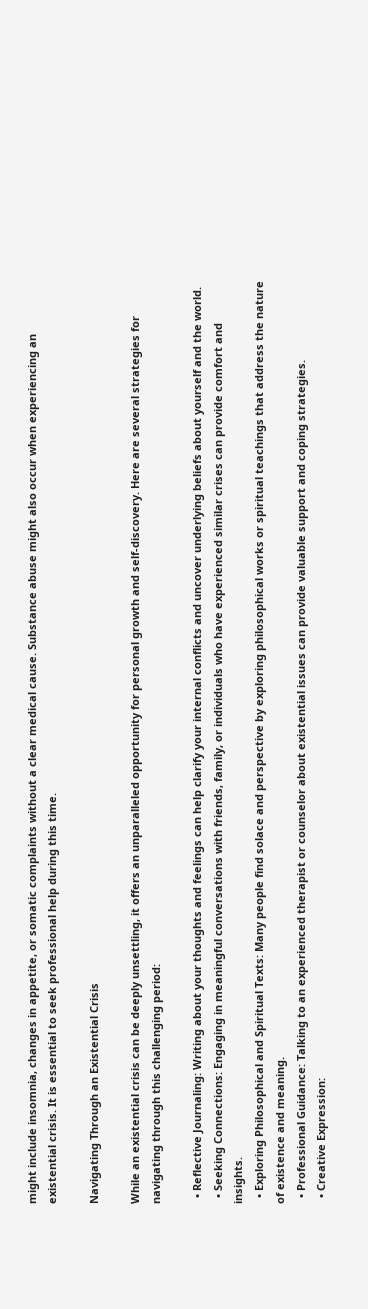might include insomnia, changes in appetite, or somatic complaints without a clear medical cause. Substance abuse might also occur when experiencing an existential crisis. It is essential to seek professional help during this time.

Navigating Through an Existential Crisis

While an existential crisis can be deeply unsettling, it offers an unparalleled opportunity for personal growth and self-discovery. Here are several strategies for navigating through this challenging period:

  • Reflective Journaling: Writing about your thoughts and feelings can help clarify your internal conflicts and uncover underlying beliefs about yourself and the world.
  • Seeking Connections: Engaging in meaningful conversations with friends, family, or individuals who have experienced similar crises can provide comfort and insights.
  • Exploring Philosophical and Spiritual Texts: Many people find solace and perspective by exploring philosophical works or spiritual teachings that address the nature of existence and meaning.
  • Professional Guidance: Talking to an experienced therapist or counselor about existential issues can provide valuable support and coping strategies.
  • Creative Expression: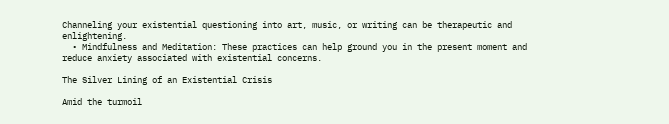Channeling your existential questioning into art, music, or writing can be therapeutic and enlightening.
  • Mindfulness and Meditation: These practices can help ground you in the present moment and reduce anxiety associated with existential concerns.

The Silver Lining of an Existential Crisis

Amid the turmoil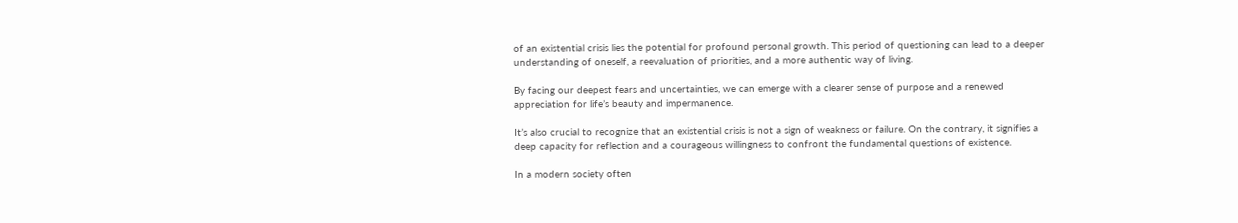of an existential crisis lies the potential for profound personal growth. This period of questioning can lead to a deeper understanding of oneself, a reevaluation of priorities, and a more authentic way of living.

By facing our deepest fears and uncertainties, we can emerge with a clearer sense of purpose and a renewed appreciation for life’s beauty and impermanence.

It’s also crucial to recognize that an existential crisis is not a sign of weakness or failure. On the contrary, it signifies a deep capacity for reflection and a courageous willingness to confront the fundamental questions of existence.

In a modern society often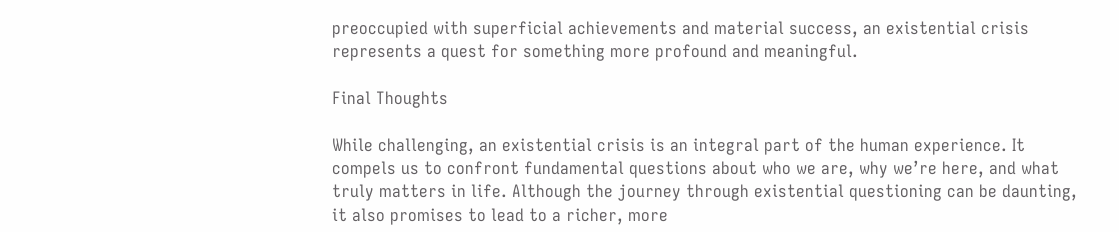preoccupied with superficial achievements and material success, an existential crisis represents a quest for something more profound and meaningful.

Final Thoughts

While challenging, an existential crisis is an integral part of the human experience. It compels us to confront fundamental questions about who we are, why we’re here, and what truly matters in life. Although the journey through existential questioning can be daunting, it also promises to lead to a richer, more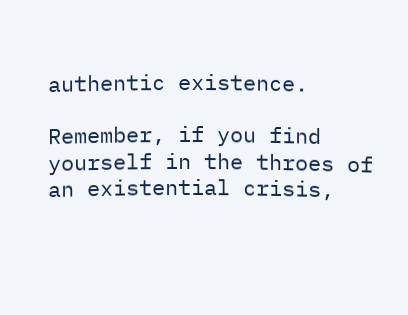authentic existence.

Remember, if you find yourself in the throes of an existential crisis,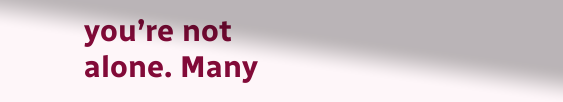you’re not alone. Many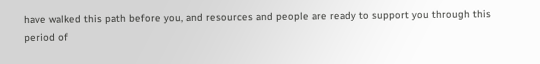have walked this path before you, and resources and people are ready to support you through this period of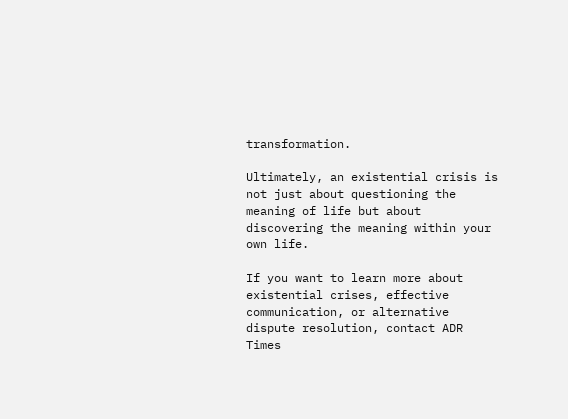transformation.

Ultimately, an existential crisis is not just about questioning the meaning of life but about discovering the meaning within your own life.

If you want to learn more about existential crises, effective communication, or alternative dispute resolution, contact ADR Times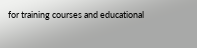for training courses and educational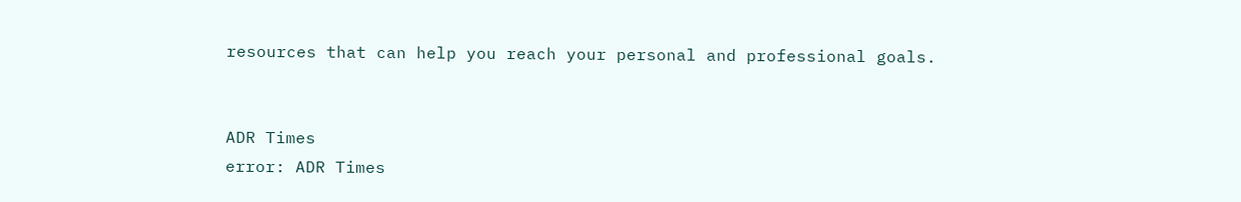resources that can help you reach your personal and professional goals.


ADR Times
error: ADR Times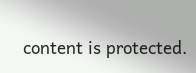content is protected.